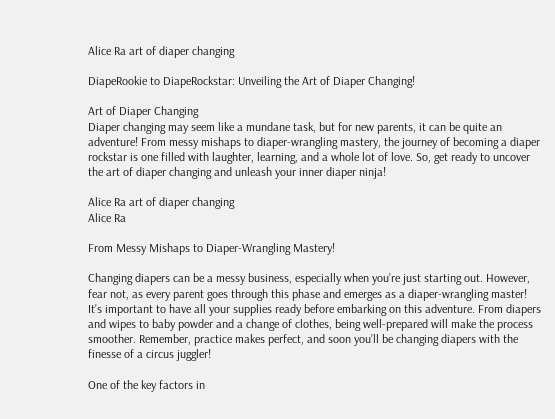Alice Ra art of diaper changing

DiapeRookie to DiapeRockstar: Unveiling the Art of Diaper Changing!

Art of Diaper Changing
Diaper changing may seem like a mundane task, but for new parents, it can be quite an adventure! From messy mishaps to diaper-wrangling mastery, the journey of becoming a diaper rockstar is one filled with laughter, learning, and a whole lot of love. So, get ready to uncover the art of diaper changing and unleash your inner diaper ninja!

Alice Ra art of diaper changing
Alice Ra

From Messy Mishaps to Diaper-Wrangling Mastery!

Changing diapers can be a messy business, especially when you’re just starting out. However, fear not, as every parent goes through this phase and emerges as a diaper-wrangling master! It’s important to have all your supplies ready before embarking on this adventure. From diapers and wipes to baby powder and a change of clothes, being well-prepared will make the process smoother. Remember, practice makes perfect, and soon you’ll be changing diapers with the finesse of a circus juggler!

One of the key factors in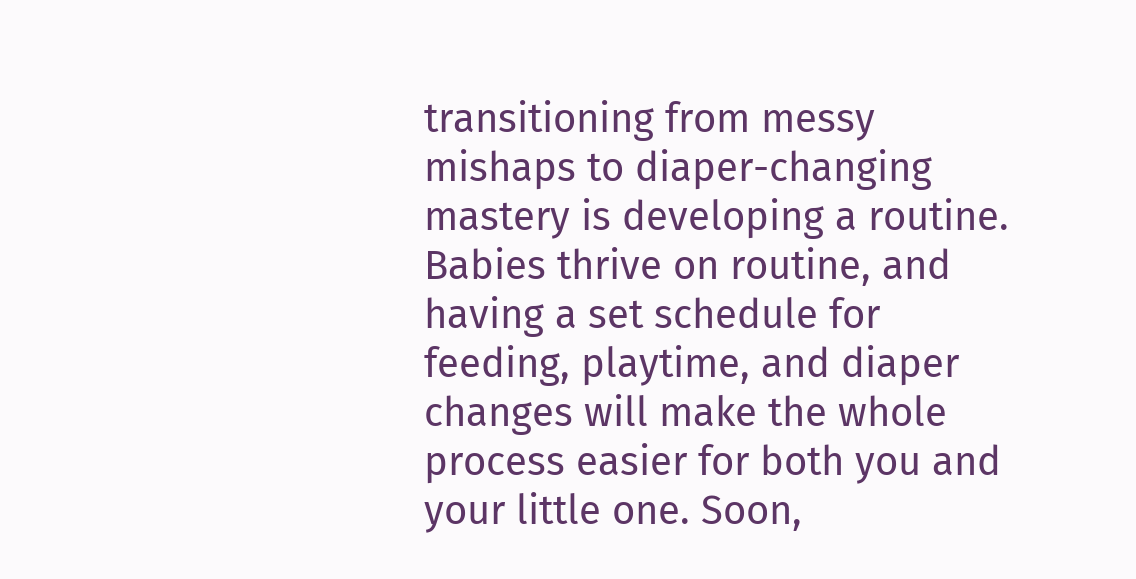transitioning from messy mishaps to diaper-changing mastery is developing a routine. Babies thrive on routine, and having a set schedule for feeding, playtime, and diaper changes will make the whole process easier for both you and your little one. Soon,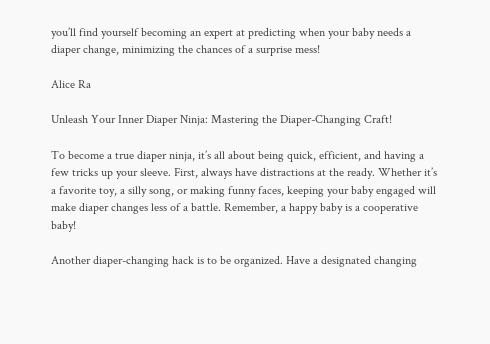you’ll find yourself becoming an expert at predicting when your baby needs a diaper change, minimizing the chances of a surprise mess!

Alice Ra

Unleash Your Inner Diaper Ninja: Mastering the Diaper-Changing Craft!

To become a true diaper ninja, it’s all about being quick, efficient, and having a few tricks up your sleeve. First, always have distractions at the ready. Whether it’s a favorite toy, a silly song, or making funny faces, keeping your baby engaged will make diaper changes less of a battle. Remember, a happy baby is a cooperative baby!

Another diaper-changing hack is to be organized. Have a designated changing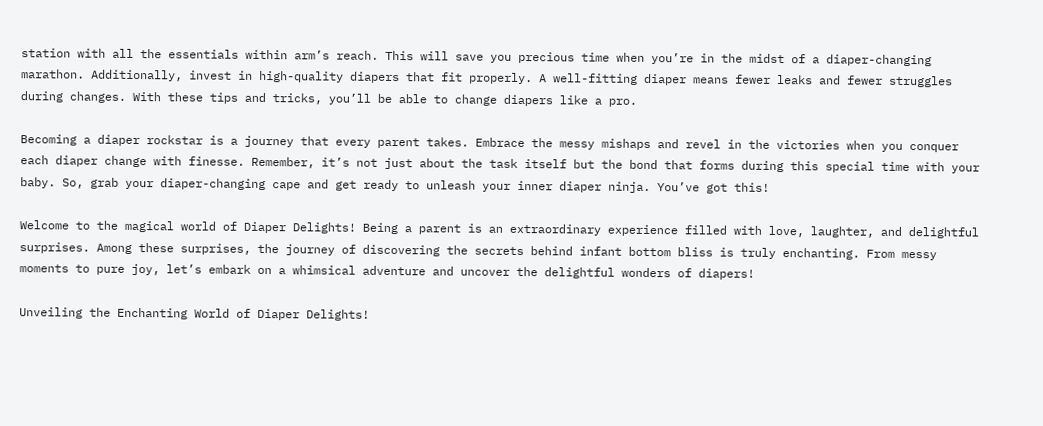station with all the essentials within arm’s reach. This will save you precious time when you’re in the midst of a diaper-changing marathon. Additionally, invest in high-quality diapers that fit properly. A well-fitting diaper means fewer leaks and fewer struggles during changes. With these tips and tricks, you’ll be able to change diapers like a pro.

Becoming a diaper rockstar is a journey that every parent takes. Embrace the messy mishaps and revel in the victories when you conquer each diaper change with finesse. Remember, it’s not just about the task itself but the bond that forms during this special time with your baby. So, grab your diaper-changing cape and get ready to unleash your inner diaper ninja. You’ve got this!

Welcome to the magical world of Diaper Delights! Being a parent is an extraordinary experience filled with love, laughter, and delightful surprises. Among these surprises, the journey of discovering the secrets behind infant bottom bliss is truly enchanting. From messy moments to pure joy, let’s embark on a whimsical adventure and uncover the delightful wonders of diapers!

Unveiling the Enchanting World of Diaper Delights!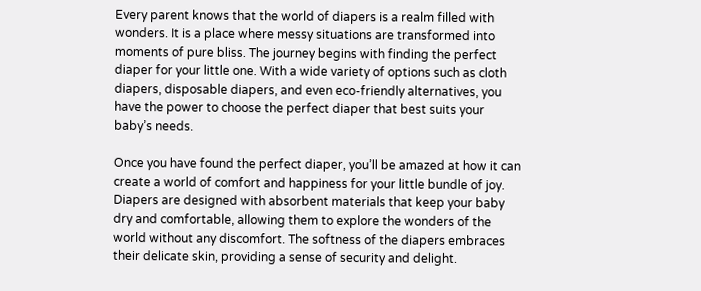Every parent knows that the world of diapers is a realm filled with wonders. It is a place where messy situations are transformed into moments of pure bliss. The journey begins with finding the perfect diaper for your little one. With a wide variety of options such as cloth diapers, disposable diapers, and even eco-friendly alternatives, you have the power to choose the perfect diaper that best suits your baby’s needs.

Once you have found the perfect diaper, you’ll be amazed at how it can create a world of comfort and happiness for your little bundle of joy. Diapers are designed with absorbent materials that keep your baby dry and comfortable, allowing them to explore the wonders of the world without any discomfort. The softness of the diapers embraces their delicate skin, providing a sense of security and delight.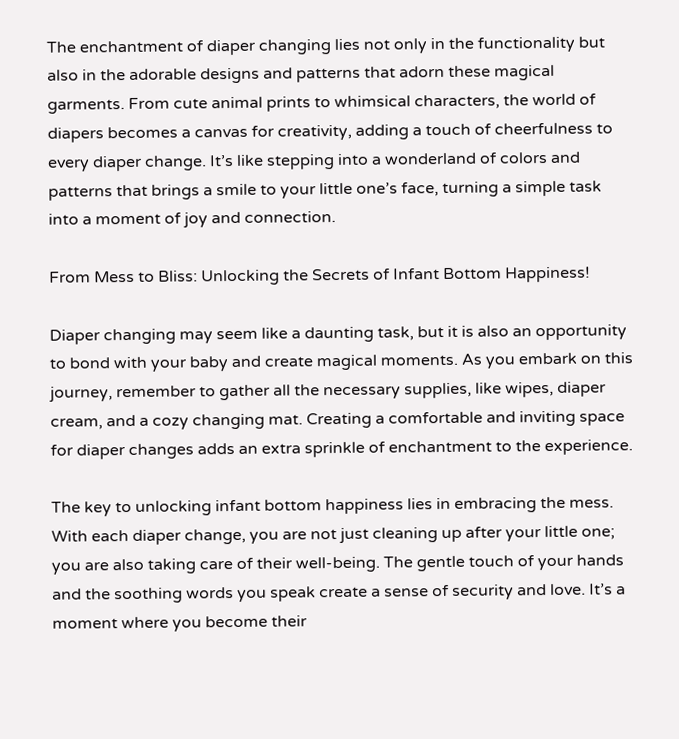The enchantment of diaper changing lies not only in the functionality but also in the adorable designs and patterns that adorn these magical garments. From cute animal prints to whimsical characters, the world of diapers becomes a canvas for creativity, adding a touch of cheerfulness to every diaper change. It’s like stepping into a wonderland of colors and patterns that brings a smile to your little one’s face, turning a simple task into a moment of joy and connection.

From Mess to Bliss: Unlocking the Secrets of Infant Bottom Happiness!

Diaper changing may seem like a daunting task, but it is also an opportunity to bond with your baby and create magical moments. As you embark on this journey, remember to gather all the necessary supplies, like wipes, diaper cream, and a cozy changing mat. Creating a comfortable and inviting space for diaper changes adds an extra sprinkle of enchantment to the experience.

The key to unlocking infant bottom happiness lies in embracing the mess. With each diaper change, you are not just cleaning up after your little one; you are also taking care of their well-being. The gentle touch of your hands and the soothing words you speak create a sense of security and love. It’s a moment where you become their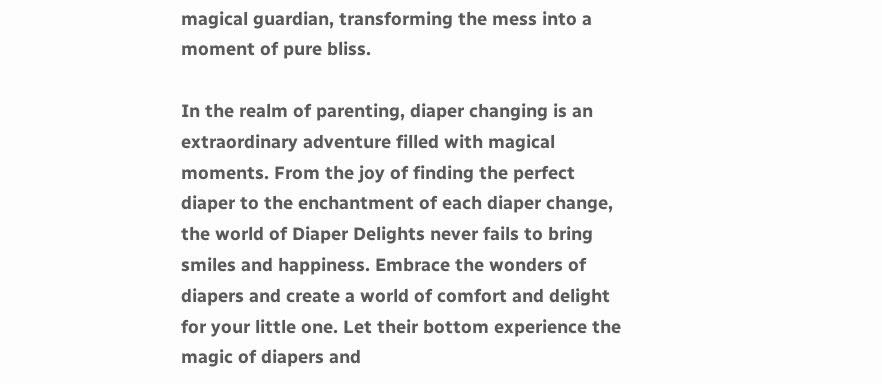magical guardian, transforming the mess into a moment of pure bliss.

In the realm of parenting, diaper changing is an extraordinary adventure filled with magical moments. From the joy of finding the perfect diaper to the enchantment of each diaper change, the world of Diaper Delights never fails to bring smiles and happiness. Embrace the wonders of diapers and create a world of comfort and delight for your little one. Let their bottom experience the magic of diapers and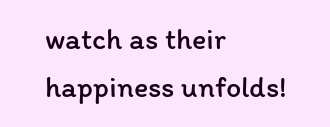watch as their happiness unfolds!